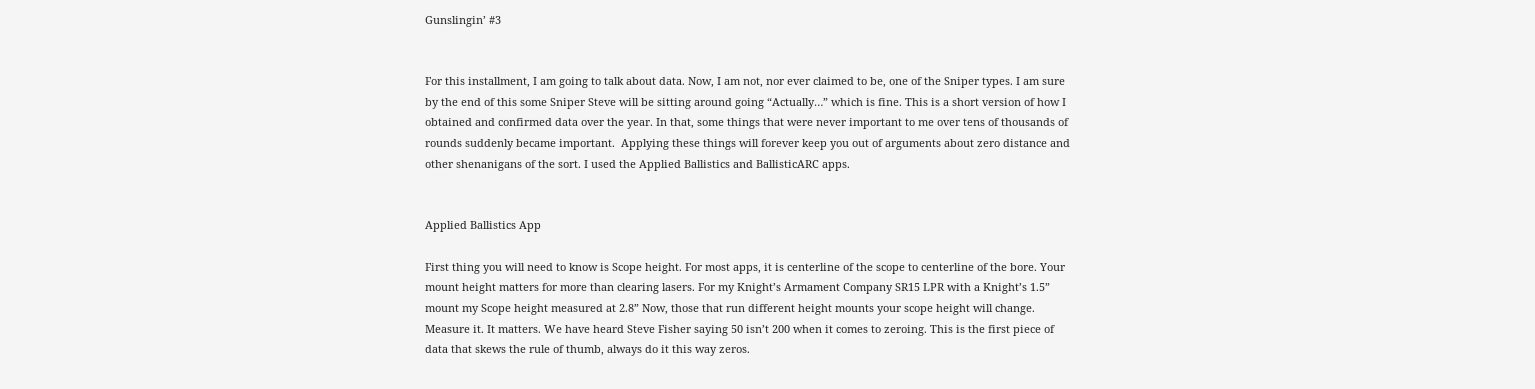Gunslingin’ #3


For this installment, I am going to talk about data. Now, I am not, nor ever claimed to be, one of the Sniper types. I am sure by the end of this some Sniper Steve will be sitting around going “Actually…” which is fine. This is a short version of how I obtained and confirmed data over the year. In that, some things that were never important to me over tens of thousands of rounds suddenly became important.  Applying these things will forever keep you out of arguments about zero distance and other shenanigans of the sort. I used the Applied Ballistics and BallisticARC apps.


Applied Ballistics App

First thing you will need to know is Scope height. For most apps, it is centerline of the scope to centerline of the bore. Your mount height matters for more than clearing lasers. For my Knight’s Armament Company SR15 LPR with a Knight’s 1.5” mount my Scope height measured at 2.8” Now, those that run different height mounts your scope height will change. Measure it. It matters. We have heard Steve Fisher saying 50 isn’t 200 when it comes to zeroing. This is the first piece of data that skews the rule of thumb, always do it this way zeros.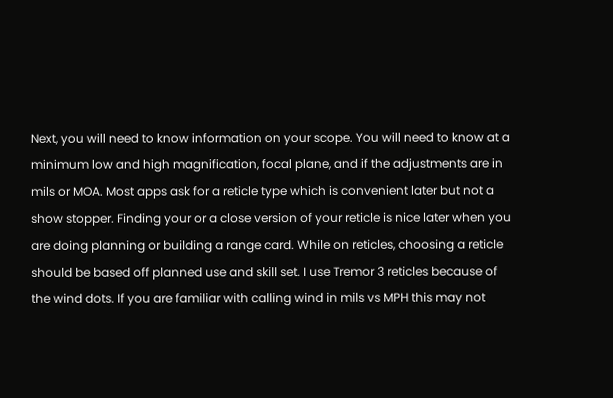Next, you will need to know information on your scope. You will need to know at a minimum low and high magnification, focal plane, and if the adjustments are in mils or MOA. Most apps ask for a reticle type which is convenient later but not a show stopper. Finding your or a close version of your reticle is nice later when you are doing planning or building a range card. While on reticles, choosing a reticle should be based off planned use and skill set. I use Tremor 3 reticles because of the wind dots. If you are familiar with calling wind in mils vs MPH this may not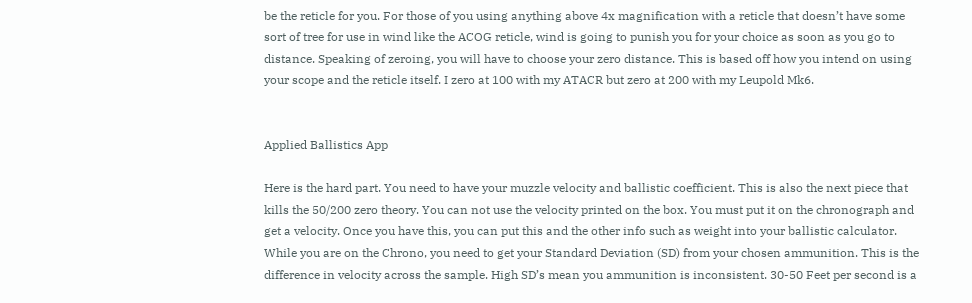be the reticle for you. For those of you using anything above 4x magnification with a reticle that doesn’t have some sort of tree for use in wind like the ACOG reticle, wind is going to punish you for your choice as soon as you go to distance. Speaking of zeroing, you will have to choose your zero distance. This is based off how you intend on using your scope and the reticle itself. I zero at 100 with my ATACR but zero at 200 with my Leupold Mk6.


Applied Ballistics App

Here is the hard part. You need to have your muzzle velocity and ballistic coefficient. This is also the next piece that kills the 50/200 zero theory. You can not use the velocity printed on the box. You must put it on the chronograph and get a velocity. Once you have this, you can put this and the other info such as weight into your ballistic calculator. While you are on the Chrono, you need to get your Standard Deviation (SD) from your chosen ammunition. This is the difference in velocity across the sample. High SD’s mean you ammunition is inconsistent. 30-50 Feet per second is a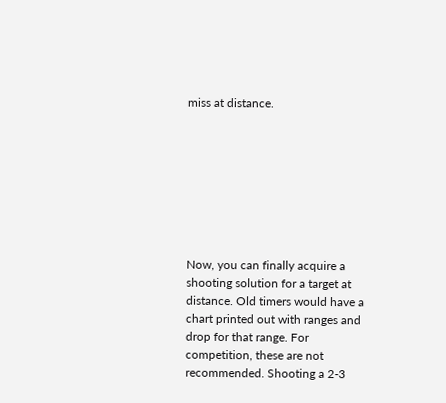miss at distance.








Now, you can finally acquire a shooting solution for a target at distance. Old timers would have a chart printed out with ranges and drop for that range. For competition, these are not recommended. Shooting a 2-3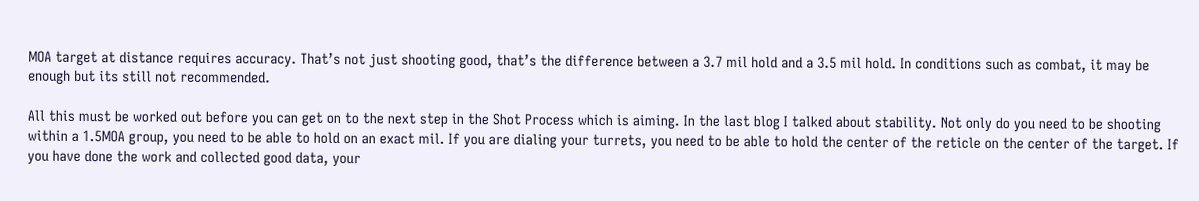MOA target at distance requires accuracy. That’s not just shooting good, that’s the difference between a 3.7 mil hold and a 3.5 mil hold. In conditions such as combat, it may be enough but its still not recommended.

All this must be worked out before you can get on to the next step in the Shot Process which is aiming. In the last blog I talked about stability. Not only do you need to be shooting within a 1.5MOA group, you need to be able to hold on an exact mil. If you are dialing your turrets, you need to be able to hold the center of the reticle on the center of the target. If you have done the work and collected good data, your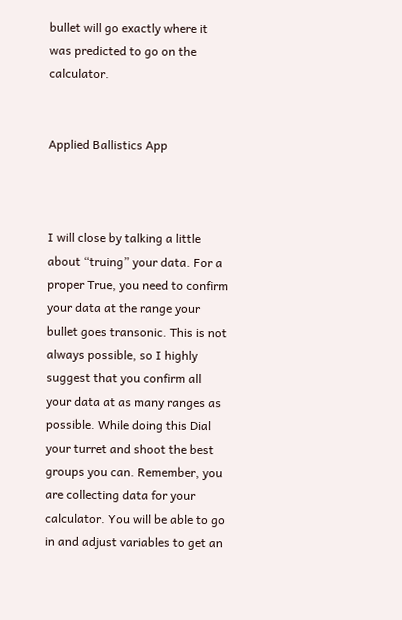bullet will go exactly where it was predicted to go on the calculator.


Applied Ballistics App



I will close by talking a little about “truing” your data. For a proper True, you need to confirm your data at the range your bullet goes transonic. This is not always possible, so I highly suggest that you confirm all your data at as many ranges as possible. While doing this Dial your turret and shoot the best groups you can. Remember, you are collecting data for your calculator. You will be able to go in and adjust variables to get an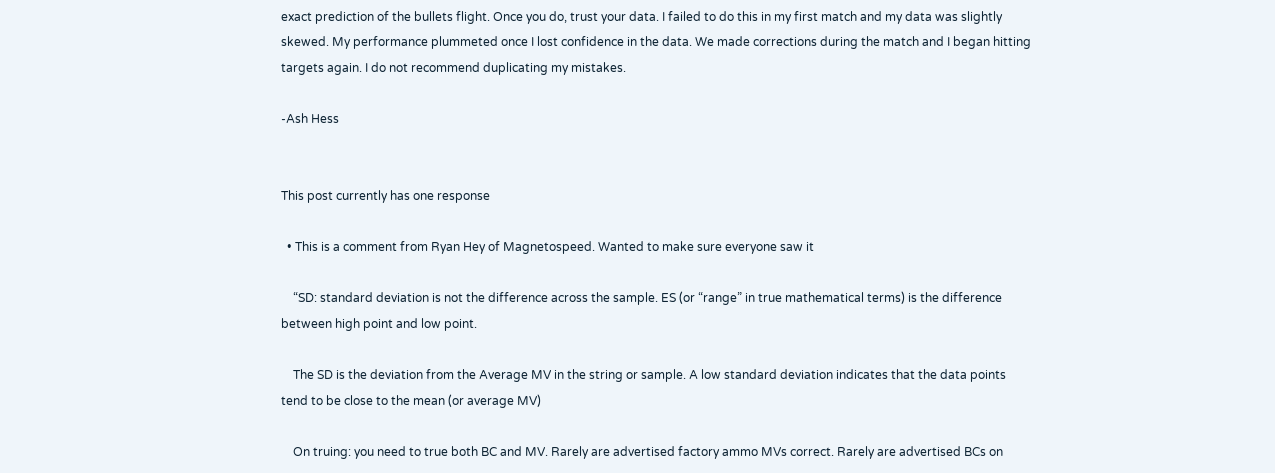exact prediction of the bullets flight. Once you do, trust your data. I failed to do this in my first match and my data was slightly skewed. My performance plummeted once I lost confidence in the data. We made corrections during the match and I began hitting targets again. I do not recommend duplicating my mistakes.

-Ash Hess


This post currently has one response

  • This is a comment from Ryan Hey of Magnetospeed. Wanted to make sure everyone saw it

    “SD: standard deviation is not the difference across the sample. ES (or “range” in true mathematical terms) is the difference between high point and low point.

    The SD is the deviation from the Average MV in the string or sample. A low standard deviation indicates that the data points tend to be close to the mean (or average MV)

    On truing: you need to true both BC and MV. Rarely are advertised factory ammo MVs correct. Rarely are advertised BCs on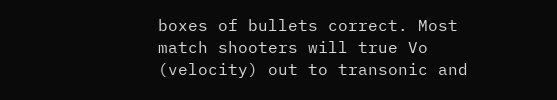boxes of bullets correct. Most match shooters will true Vo (velocity) out to transonic and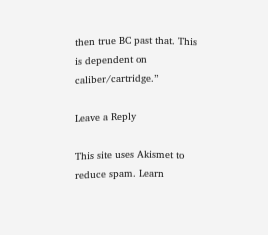then true BC past that. This is dependent on caliber/cartridge.”

Leave a Reply

This site uses Akismet to reduce spam. Learn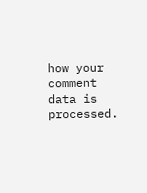how your comment data is processed.